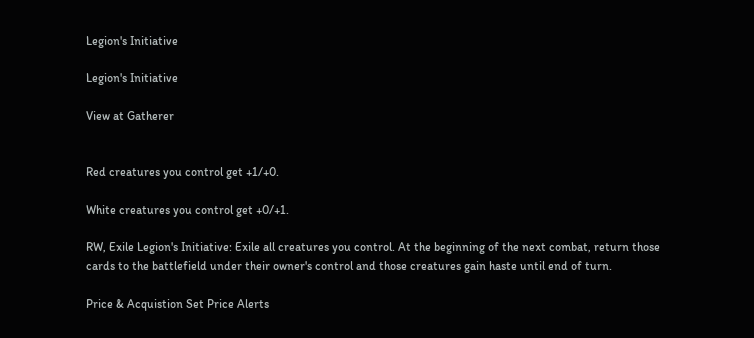Legion's Initiative

Legion's Initiative

View at Gatherer


Red creatures you control get +1/+0.

White creatures you control get +0/+1.

RW, Exile Legion's Initiative: Exile all creatures you control. At the beginning of the next combat, return those cards to the battlefield under their owner's control and those creatures gain haste until end of turn.

Price & Acquistion Set Price Alerts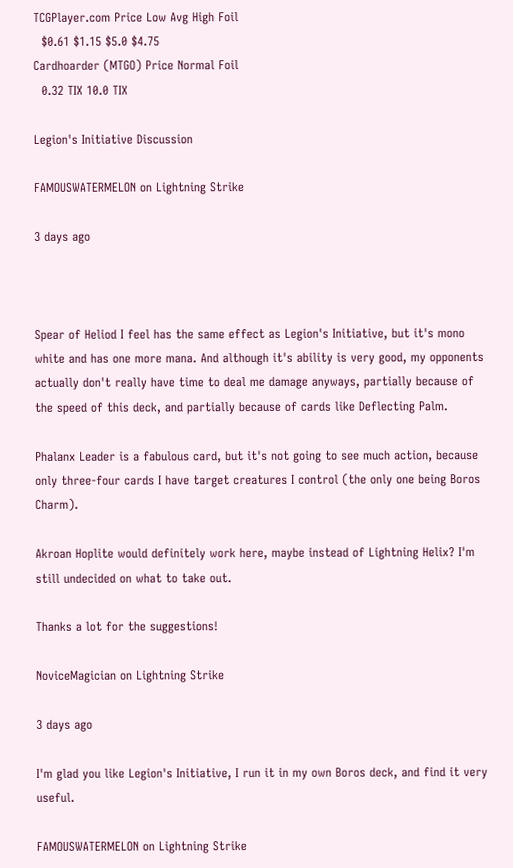TCGPlayer.com Price Low Avg High Foil
  $0.61 $1.15 $5.0 $4.75
Cardhoarder (MTGO) Price Normal Foil
  0.32 TIX 10.0 TIX

Legion's Initiative Discussion

FAMOUSWATERMELON on Lightning Strike

3 days ago



Spear of Heliod I feel has the same effect as Legion's Initiative, but it's mono white and has one more mana. And although it's ability is very good, my opponents actually don't really have time to deal me damage anyways, partially because of the speed of this deck, and partially because of cards like Deflecting Palm.

Phalanx Leader is a fabulous card, but it's not going to see much action, because only three-four cards I have target creatures I control (the only one being Boros Charm).

Akroan Hoplite would definitely work here, maybe instead of Lightning Helix? I'm still undecided on what to take out.

Thanks a lot for the suggestions!

NoviceMagician on Lightning Strike

3 days ago

I'm glad you like Legion's Initiative, I run it in my own Boros deck, and find it very useful.

FAMOUSWATERMELON on Lightning Strike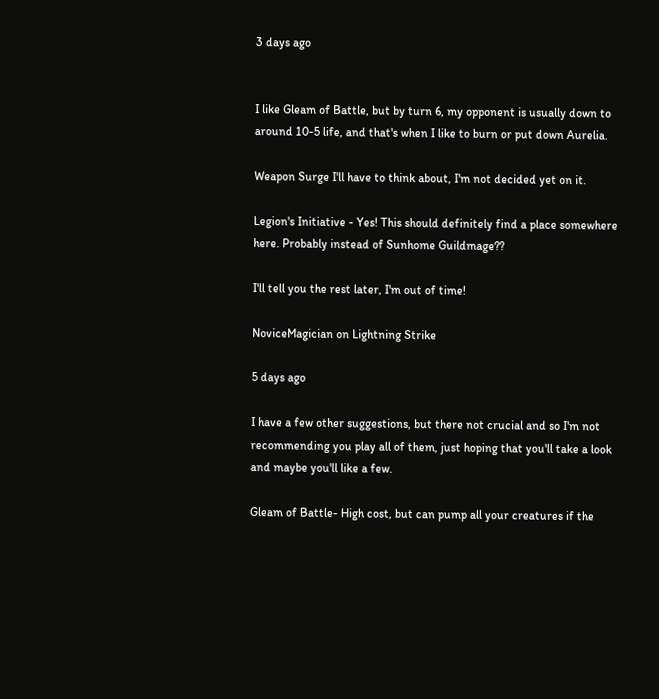3 days ago


I like Gleam of Battle, but by turn 6, my opponent is usually down to around 10-5 life, and that's when I like to burn or put down Aurelia.

Weapon Surge I'll have to think about, I'm not decided yet on it.

Legion's Initiative - Yes! This should definitely find a place somewhere here. Probably instead of Sunhome Guildmage??

I'll tell you the rest later, I'm out of time!

NoviceMagician on Lightning Strike

5 days ago

I have a few other suggestions, but there not crucial and so I'm not recommending you play all of them, just hoping that you'll take a look and maybe you'll like a few.

Gleam of Battle- High cost, but can pump all your creatures if the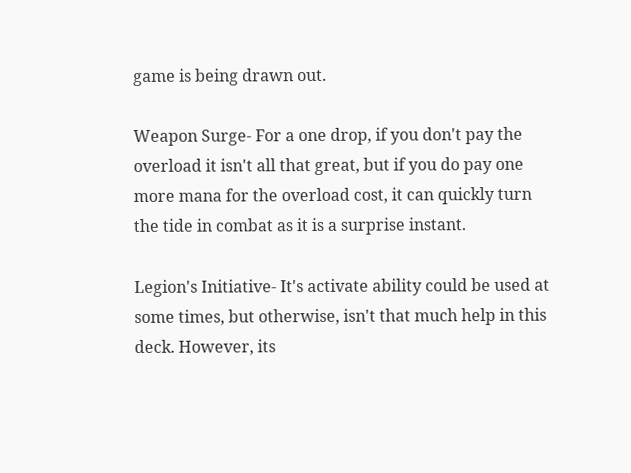game is being drawn out.

Weapon Surge- For a one drop, if you don't pay the overload it isn't all that great, but if you do pay one more mana for the overload cost, it can quickly turn the tide in combat as it is a surprise instant.

Legion's Initiative- It's activate ability could be used at some times, but otherwise, isn't that much help in this deck. However, its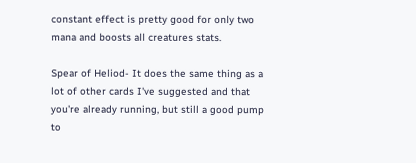constant effect is pretty good for only two mana and boosts all creatures stats.

Spear of Heliod- It does the same thing as a lot of other cards I've suggested and that you're already running, but still a good pump to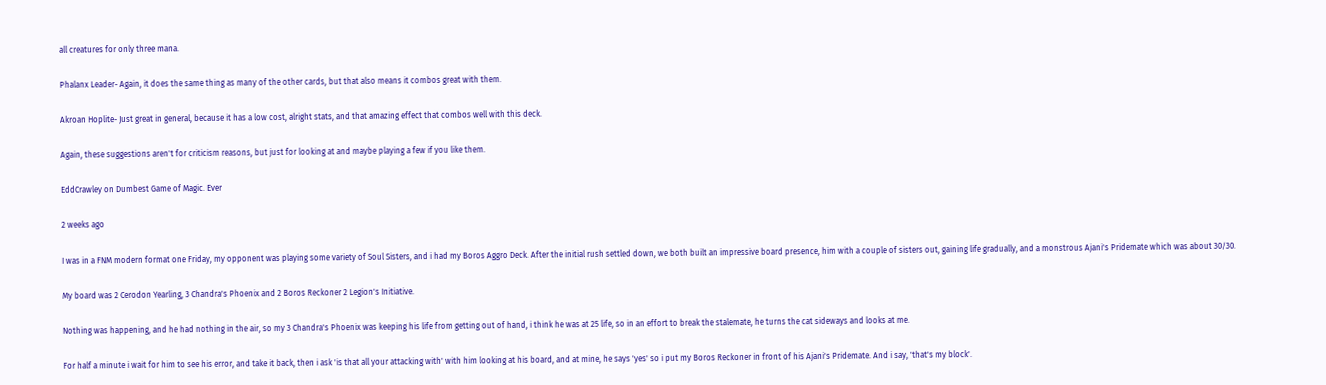all creatures for only three mana.

Phalanx Leader- Again, it does the same thing as many of the other cards, but that also means it combos great with them.

Akroan Hoplite- Just great in general, because it has a low cost, alright stats, and that amazing effect that combos well with this deck.

Again, these suggestions aren't for criticism reasons, but just for looking at and maybe playing a few if you like them.

EddCrawley on Dumbest Game of Magic. Ever

2 weeks ago

I was in a FNM modern format one Friday, my opponent was playing some variety of Soul Sisters, and i had my Boros Aggro Deck. After the initial rush settled down, we both built an impressive board presence, him with a couple of sisters out, gaining life gradually, and a monstrous Ajani's Pridemate which was about 30/30.

My board was 2 Cerodon Yearling, 3 Chandra's Phoenix and 2 Boros Reckoner 2 Legion's Initiative.

Nothing was happening, and he had nothing in the air, so my 3 Chandra's Phoenix was keeping his life from getting out of hand, i think he was at 25 life, so in an effort to break the stalemate, he turns the cat sideways and looks at me.

For half a minute i wait for him to see his error, and take it back, then i ask 'is that all your attacking with' with him looking at his board, and at mine, he says 'yes' so i put my Boros Reckoner in front of his Ajani's Pridemate. And i say, 'that's my block'.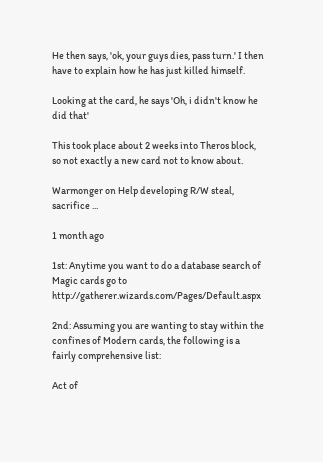He then says, 'ok, your guys dies, pass turn.' I then have to explain how he has just killed himself.

Looking at the card, he says 'Oh, i didn't know he did that'

This took place about 2 weeks into Theros block, so not exactly a new card not to know about.

Warmonger on Help developing R/W steal, sacrifice ...

1 month ago

1st: Anytime you want to do a database search of Magic cards go to http://gatherer.wizards.com/Pages/Default.aspx

2nd: Assuming you are wanting to stay within the confines of Modern cards, the following is a fairly comprehensive list:

Act of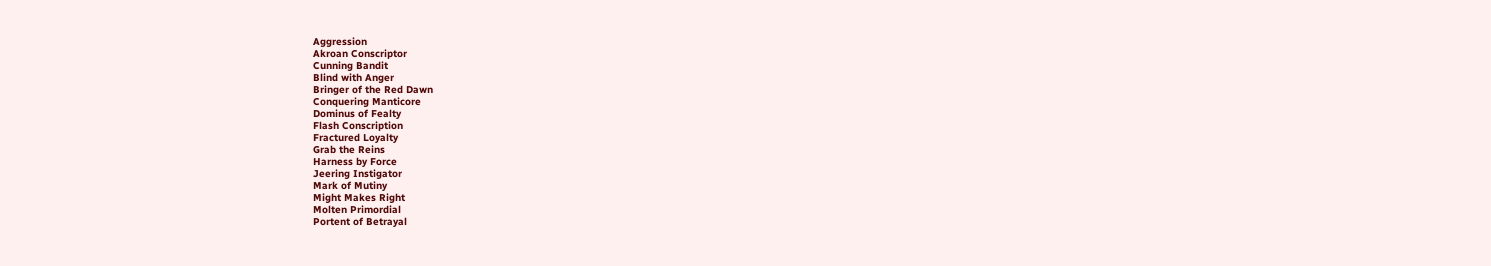Aggression
Akroan Conscriptor
Cunning Bandit
Blind with Anger
Bringer of the Red Dawn
Conquering Manticore
Dominus of Fealty
Flash Conscription
Fractured Loyalty
Grab the Reins
Harness by Force
Jeering Instigator
Mark of Mutiny
Might Makes Right
Molten Primordial
Portent of Betrayal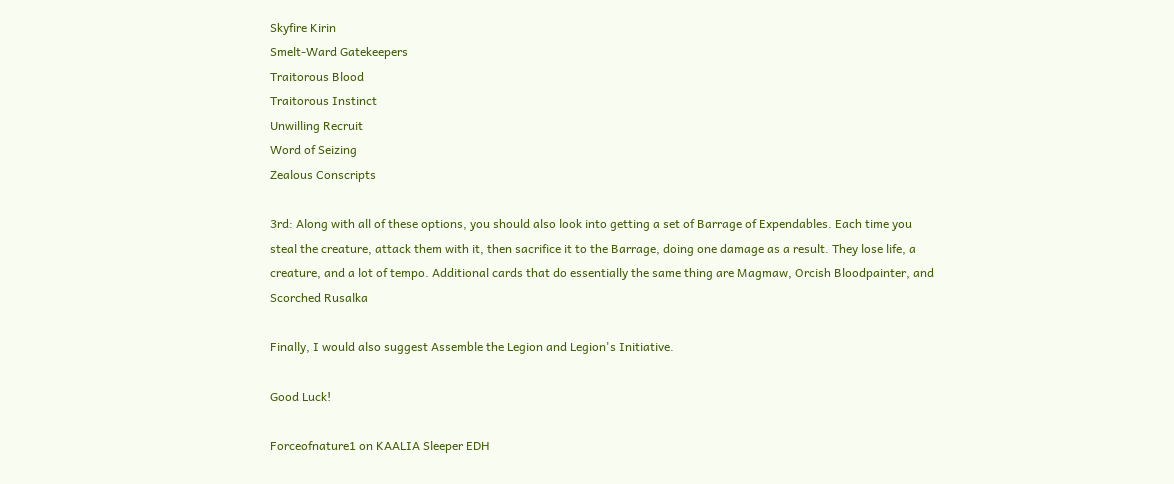Skyfire Kirin
Smelt-Ward Gatekeepers
Traitorous Blood
Traitorous Instinct
Unwilling Recruit
Word of Seizing
Zealous Conscripts

3rd: Along with all of these options, you should also look into getting a set of Barrage of Expendables. Each time you steal the creature, attack them with it, then sacrifice it to the Barrage, doing one damage as a result. They lose life, a creature, and a lot of tempo. Additional cards that do essentially the same thing are Magmaw, Orcish Bloodpainter, and Scorched Rusalka

Finally, I would also suggest Assemble the Legion and Legion's Initiative.

Good Luck!

Forceofnature1 on KAALIA Sleeper EDH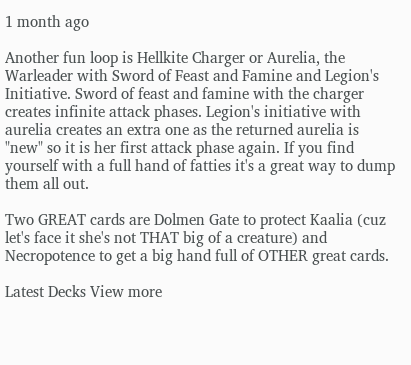1 month ago

Another fun loop is Hellkite Charger or Aurelia, the Warleader with Sword of Feast and Famine and Legion's Initiative. Sword of feast and famine with the charger creates infinite attack phases. Legion's initiative with aurelia creates an extra one as the returned aurelia is "new" so it is her first attack phase again. If you find yourself with a full hand of fatties it's a great way to dump them all out.

Two GREAT cards are Dolmen Gate to protect Kaalia (cuz let's face it she's not THAT big of a creature) and Necropotence to get a big hand full of OTHER great cards.

Latest Decks View more